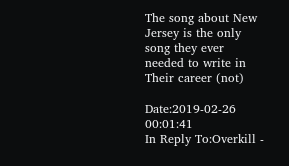The song about New Jersey is the only song they ever needed to write in Their career (not)

Date:2019-02-26 00:01:41
In Reply To:Overkill -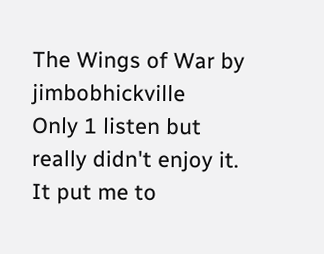The Wings of War by jimbobhickville
Only 1 listen but really didn't enjoy it. It put me to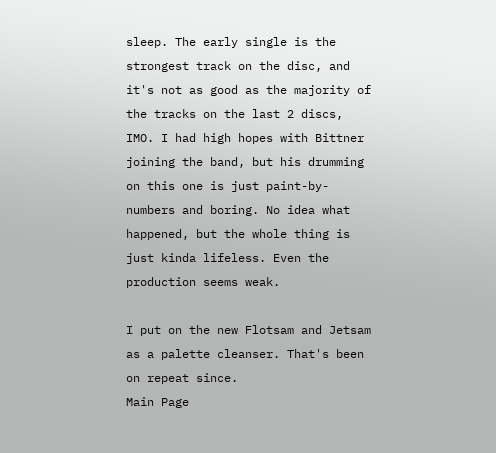sleep. The early single is the strongest track on the disc, and it's not as good as the majority of the tracks on the last 2 discs, IMO. I had high hopes with Bittner joining the band, but his drumming on this one is just paint-by-numbers and boring. No idea what happened, but the whole thing is just kinda lifeless. Even the production seems weak.

I put on the new Flotsam and Jetsam as a palette cleanser. That's been on repeat since.
Main Page